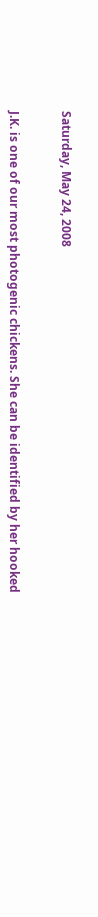Saturday, May 24, 2008


J.K. is one of our most photogenic chickens. She can be identified by her hooked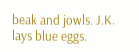beak and jowls. J.K. lays blue eggs.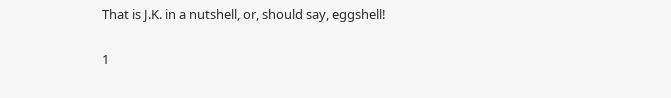That is J.K. in a nutshell, or, should say, eggshell!

1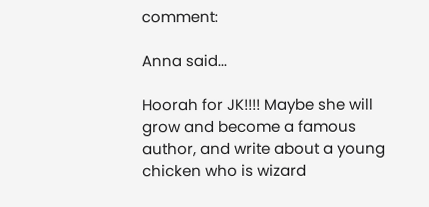comment:

Anna said...

Hoorah for JK!!!! Maybe she will grow and become a famous author, and write about a young chicken who is wizard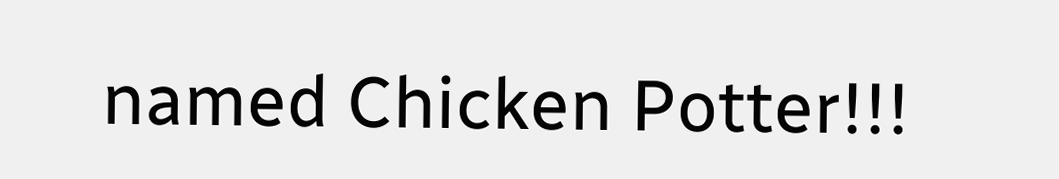named Chicken Potter!!!